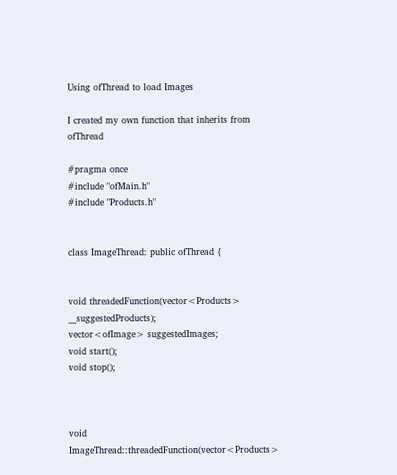Using ofThread to load Images

I created my own function that inherits from ofThread

#pragma once
#include "ofMain.h"
#include "Products.h"


class ImageThread: public ofThread {


void threadedFunction(vector<Products> __suggestedProducts);
vector<ofImage> suggestedImages;
void start();
void stop();



void ImageThread::threadedFunction(vector<Products>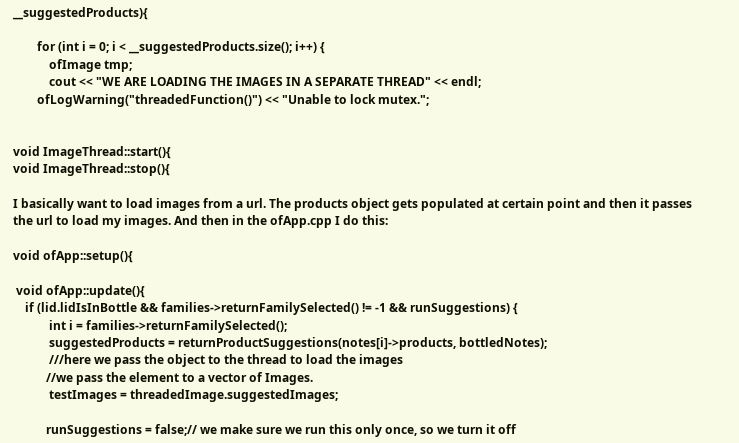__suggestedProducts){

        for (int i = 0; i < __suggestedProducts.size(); i++) {
            ofImage tmp;
            cout << "WE ARE LOADING THE IMAGES IN A SEPARATE THREAD" << endl;
        ofLogWarning("threadedFunction()") << "Unable to lock mutex.";


void ImageThread::start(){
void ImageThread::stop(){

I basically want to load images from a url. The products object gets populated at certain point and then it passes the url to load my images. And then in the ofApp.cpp I do this:

void ofApp::setup(){

 void ofApp::update(){
    if (lid.lidIsInBottle && families->returnFamilySelected() != -1 && runSuggestions) {
            int i = families->returnFamilySelected();
            suggestedProducts = returnProductSuggestions(notes[i]->products, bottledNotes);
            ///here we pass the object to the thread to load the images
           //we pass the element to a vector of Images.
            testImages = threadedImage.suggestedImages;

           runSuggestions = false;// we make sure we run this only once, so we turn it off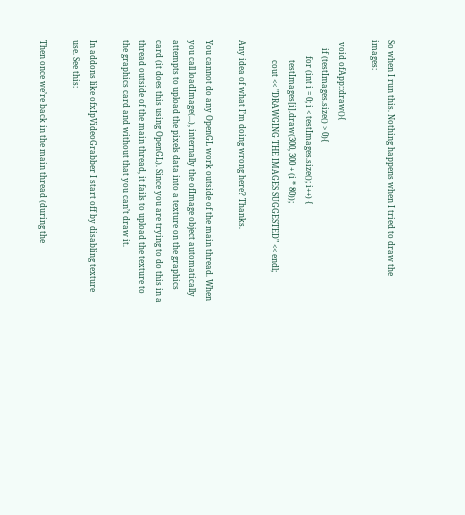So when I run this. Nothing happens when I tried to draw the images:

 void ofApp::draw(){
    if (testImages.size() > 0){
        for (int i = 0; i < testImages.size(); i++) {
          testImages[i].draw(300, 300 + (i * 80));
          cout << "DRAWGING THE IMAGES SUGGESTED" << endl;

Any idea of what I’m doing wrong here? Thanks.

You cannot do any OpenGL work outside of the main thread. When you call loadImage(...), internally the ofImage object automatically attempts to upload the pixels data into a texture on the graphics card (it does this using OpenGL). Since you are trying to do this in a thread outside of the main thread, it fails to upload the texture to the graphics card and without that you can’t draw it.

In addons like ofxIpVideoGrabber I start off by disabling texture use. See this:

Then once we’re back in the main thread (during the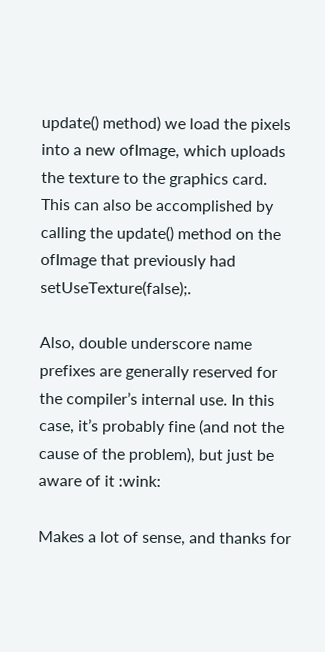update() method) we load the pixels into a new ofImage, which uploads the texture to the graphics card. This can also be accomplished by calling the update() method on the ofImage that previously had setUseTexture(false);.

Also, double underscore name prefixes are generally reserved for the compiler’s internal use. In this case, it’s probably fine (and not the cause of the problem), but just be aware of it :wink:

Makes a lot of sense, and thanks for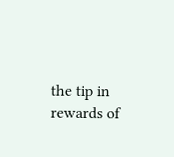the tip in rewards of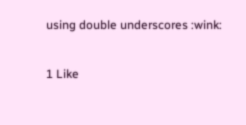using double underscores :wink:

1 Like